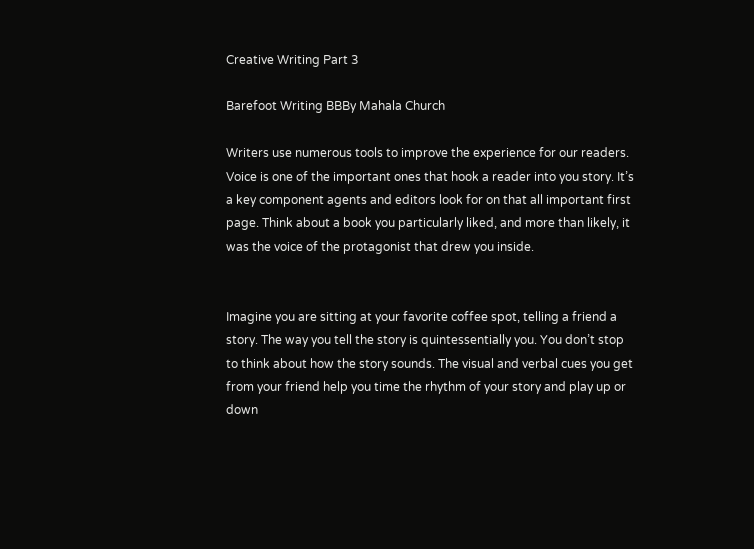Creative Writing Part 3

Barefoot Writing BBBy Mahala Church

Writers use numerous tools to improve the experience for our readers. Voice is one of the important ones that hook a reader into you story. It’s a key component agents and editors look for on that all important first page. Think about a book you particularly liked, and more than likely, it was the voice of the protagonist that drew you inside.


Imagine you are sitting at your favorite coffee spot, telling a friend a story. The way you tell the story is quintessentially you. You don’t stop to think about how the story sounds. The visual and verbal cues you get from your friend help you time the rhythm of your story and play up or down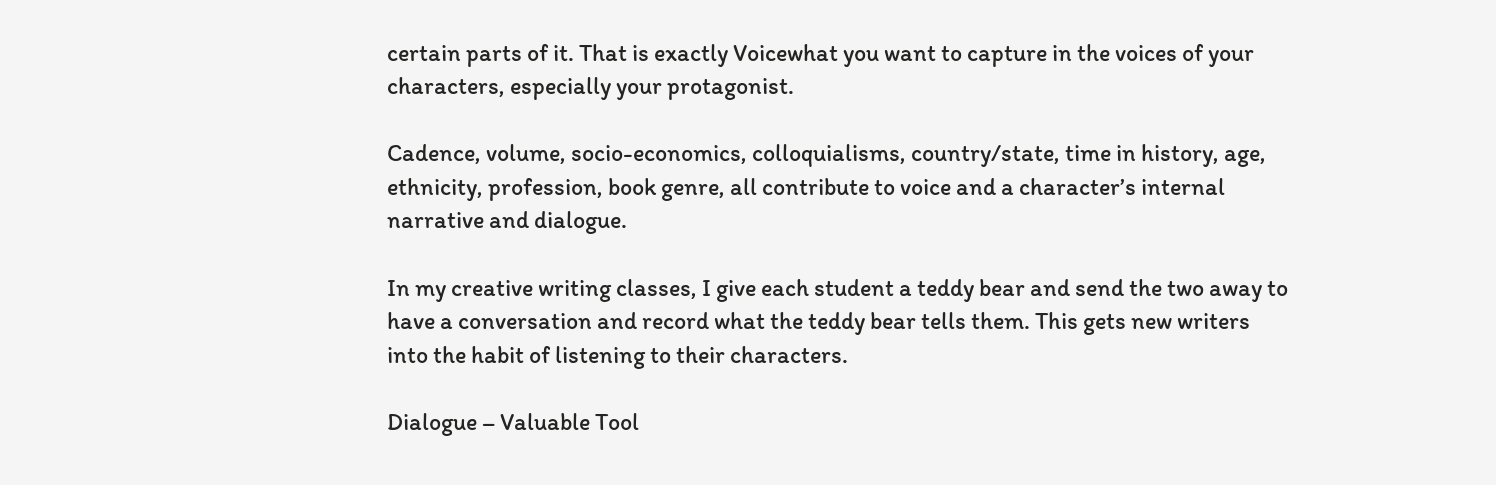certain parts of it. That is exactly Voicewhat you want to capture in the voices of your characters, especially your protagonist.

Cadence, volume, socio-economics, colloquialisms, country/state, time in history, age, ethnicity, profession, book genre, all contribute to voice and a character’s internal narrative and dialogue.

In my creative writing classes, I give each student a teddy bear and send the two away to have a conversation and record what the teddy bear tells them. This gets new writers into the habit of listening to their characters.

Dialogue – Valuable Tool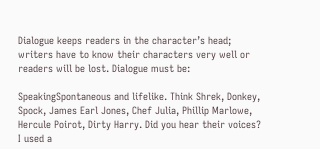Dialogue keeps readers in the character’s head; writers have to know their characters very well or readers will be lost. Dialogue must be:

SpeakingSpontaneous and lifelike. Think Shrek, Donkey, Spock, James Earl Jones, Chef Julia, Phillip Marlowe, Hercule Poirot, Dirty Harry. Did you hear their voices? I used a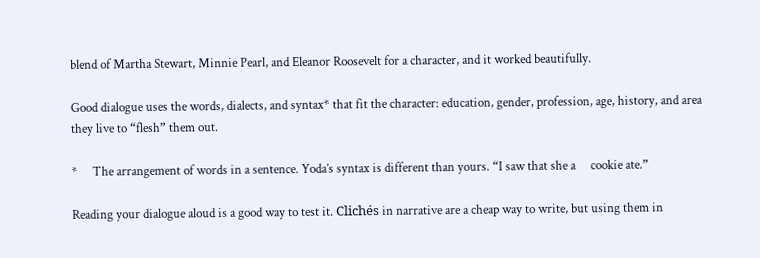blend of Martha Stewart, Minnie Pearl, and Eleanor Roosevelt for a character, and it worked beautifully.

Good dialogue uses the words, dialects, and syntax* that fit the character: education, gender, profession, age, history, and area they live to “flesh” them out.

*     The arrangement of words in a sentence. Yoda’s syntax is different than yours. “I saw that she a     cookie ate.”

Reading your dialogue aloud is a good way to test it. Clichés in narrative are a cheap way to write, but using them in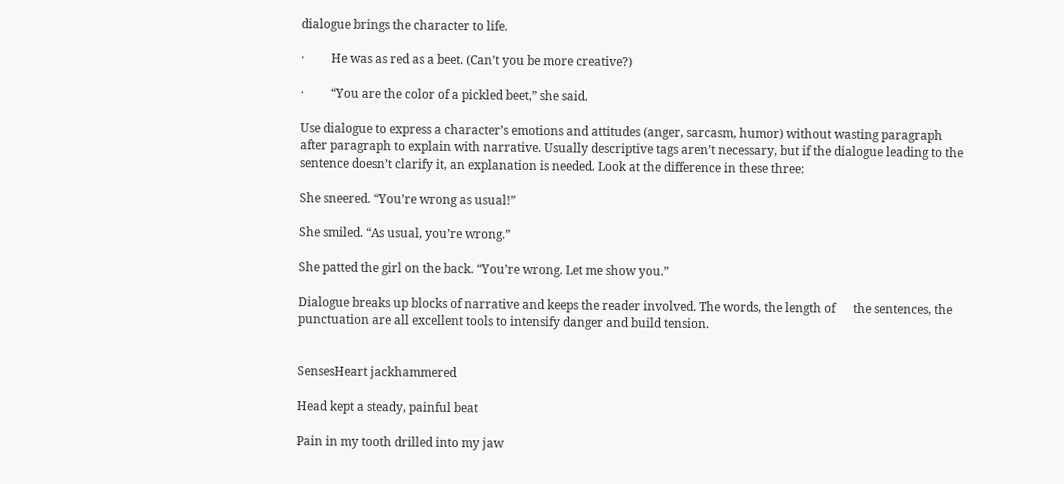dialogue brings the character to life.

·         He was as red as a beet. (Can’t you be more creative?)

·         “You are the color of a pickled beet,” she said.

Use dialogue to express a character’s emotions and attitudes (anger, sarcasm, humor) without wasting paragraph after paragraph to explain with narrative. Usually descriptive tags aren’t necessary, but if the dialogue leading to the sentence doesn’t clarify it, an explanation is needed. Look at the difference in these three:

She sneered. “You’re wrong as usual!”

She smiled. “As usual, you’re wrong.”

She patted the girl on the back. “You’re wrong. Let me show you.”

Dialogue breaks up blocks of narrative and keeps the reader involved. The words, the length of      the sentences, the punctuation are all excellent tools to intensify danger and build tension.


SensesHeart jackhammered

Head kept a steady, painful beat

Pain in my tooth drilled into my jaw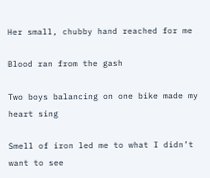Her small, chubby hand reached for me

Blood ran from the gash

Two boys balancing on one bike made my heart sing

Smell of iron led me to what I didn’t want to see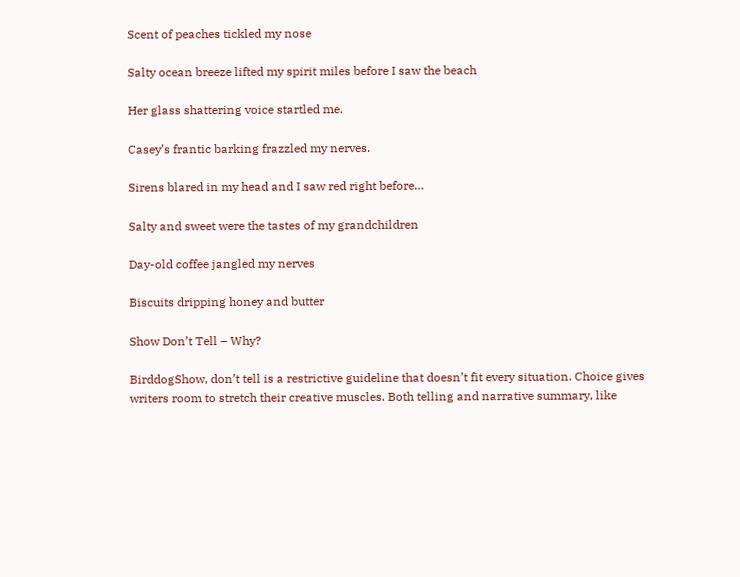Scent of peaches tickled my nose

Salty ocean breeze lifted my spirit miles before I saw the beach

Her glass shattering voice startled me.

Casey’s frantic barking frazzled my nerves.

Sirens blared in my head and I saw red right before…

Salty and sweet were the tastes of my grandchildren

Day-old coffee jangled my nerves

Biscuits dripping honey and butter

Show Don’t Tell – Why?

BirddogShow, don’t tell is a restrictive guideline that doesn’t fit every situation. Choice gives writers room to stretch their creative muscles. Both telling and narrative summary, like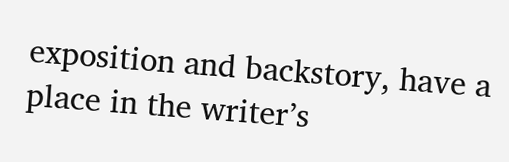exposition and backstory, have a place in the writer’s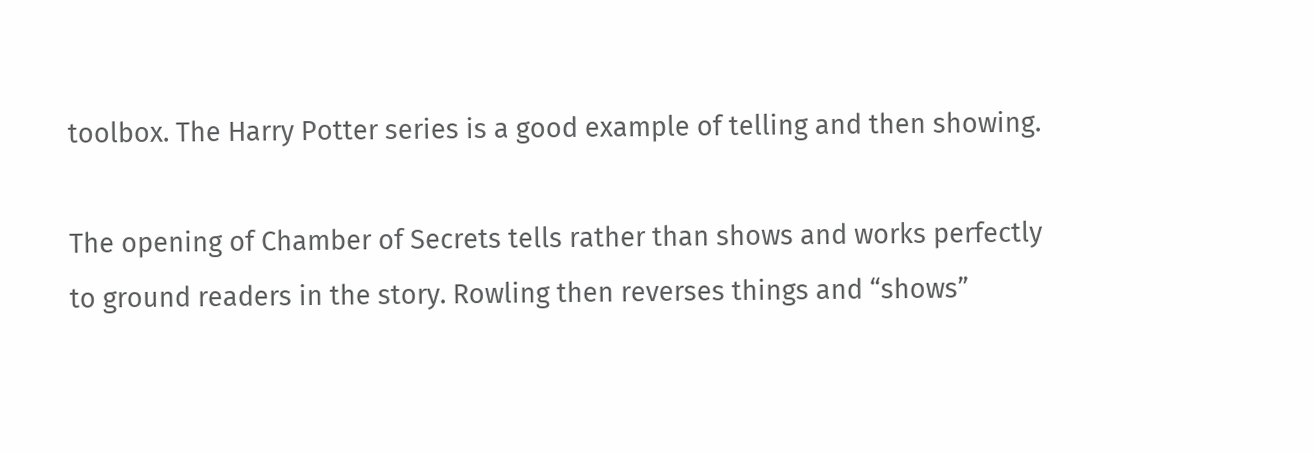toolbox. The Harry Potter series is a good example of telling and then showing.

The opening of Chamber of Secrets tells rather than shows and works perfectly to ground readers in the story. Rowling then reverses things and “shows”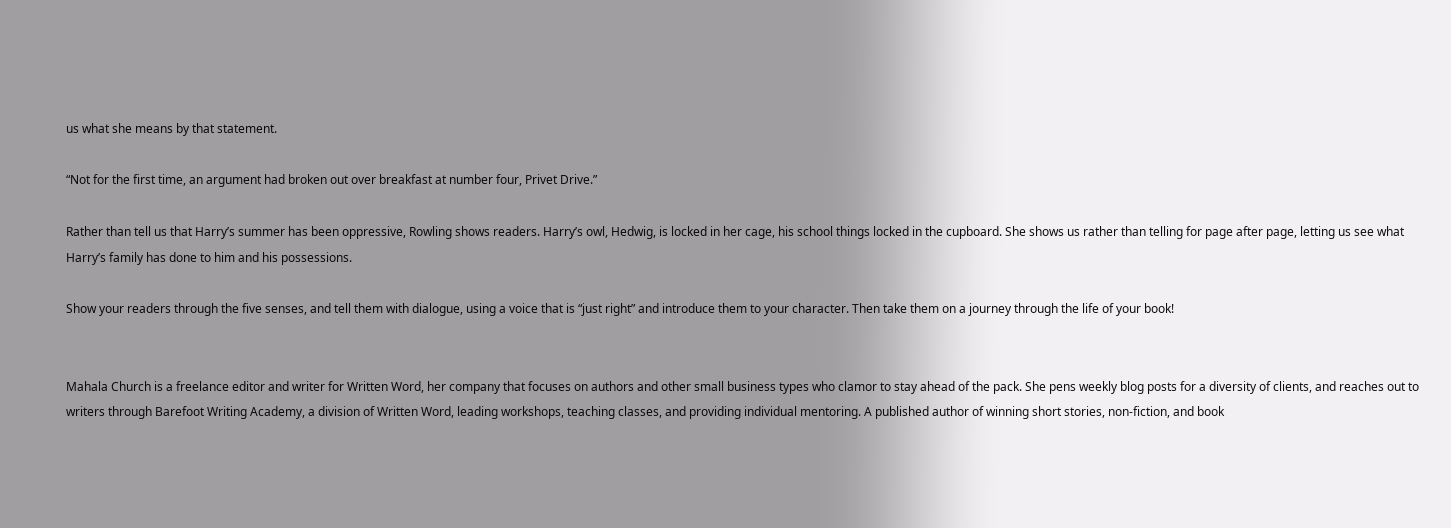us what she means by that statement.

“Not for the first time, an argument had broken out over breakfast at number four, Privet Drive.”

Rather than tell us that Harry’s summer has been oppressive, Rowling shows readers. Harry’s owl, Hedwig, is locked in her cage, his school things locked in the cupboard. She shows us rather than telling for page after page, letting us see what Harry’s family has done to him and his possessions.

Show your readers through the five senses, and tell them with dialogue, using a voice that is “just right” and introduce them to your character. Then take them on a journey through the life of your book!


Mahala Church is a freelance editor and writer for Written Word, her company that focuses on authors and other small business types who clamor to stay ahead of the pack. She pens weekly blog posts for a diversity of clients, and reaches out to writers through Barefoot Writing Academy, a division of Written Word, leading workshops, teaching classes, and providing individual mentoring. A published author of winning short stories, non-fiction, and book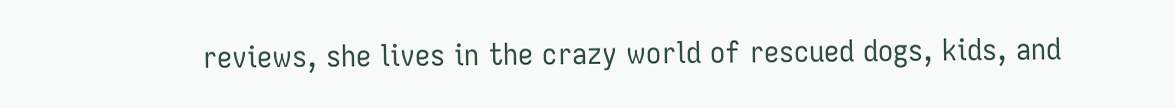reviews, she lives in the crazy world of rescued dogs, kids, and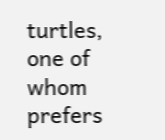turtles, one of whom prefers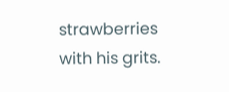strawberries with his grits.